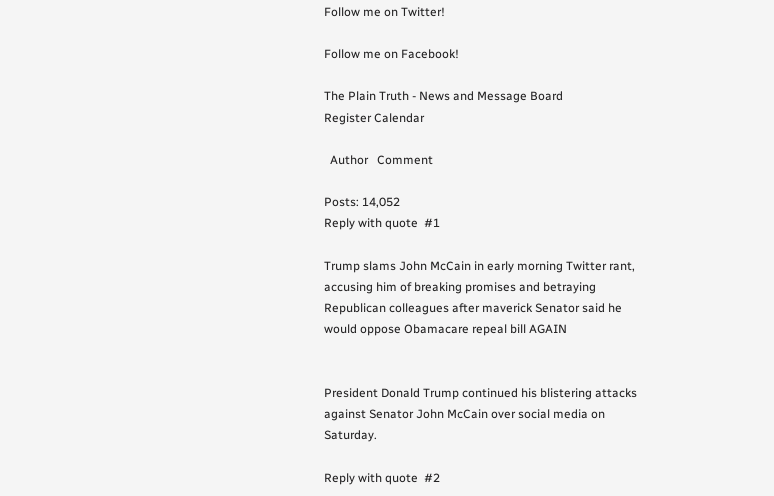Follow me on Twitter!

Follow me on Facebook!

The Plain Truth - News and Message Board
Register Calendar

  Author   Comment

Posts: 14,052
Reply with quote  #1

Trump slams John McCain in early morning Twitter rant, accusing him of breaking promises and betraying Republican colleagues after maverick Senator said he would oppose Obamacare repeal bill AGAIN


President Donald Trump continued his blistering attacks against Senator John McCain over social media on Saturday.

Reply with quote  #2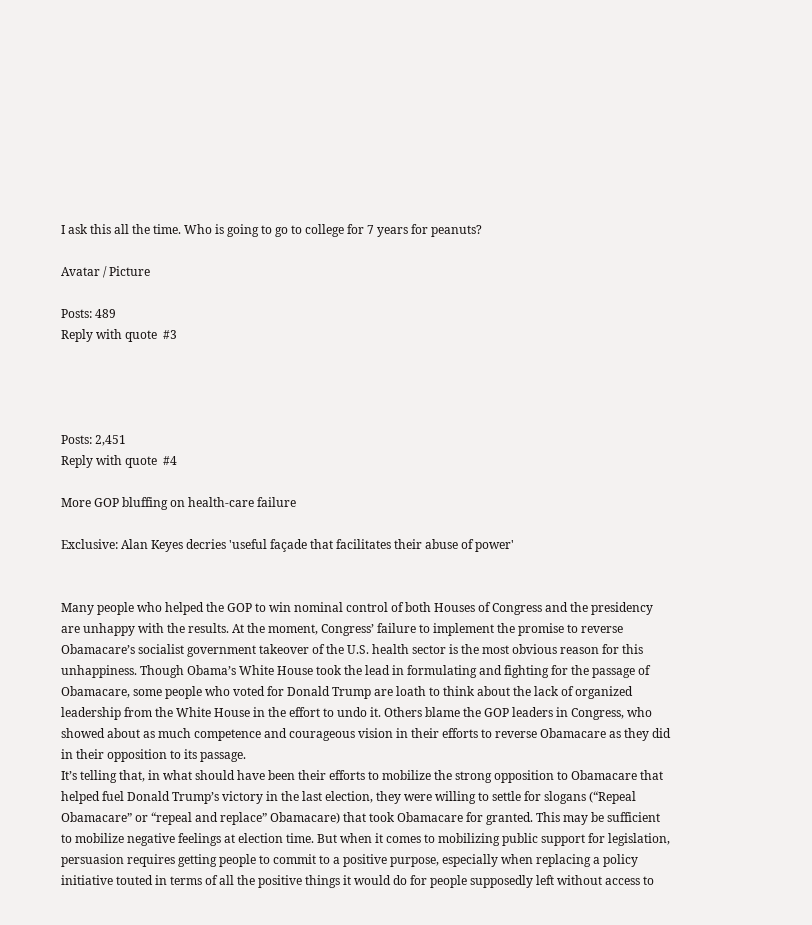I ask this all the time. Who is going to go to college for 7 years for peanuts?

Avatar / Picture

Posts: 489
Reply with quote  #3




Posts: 2,451
Reply with quote  #4

More GOP bluffing on health-care failure

Exclusive: Alan Keyes decries 'useful façade that facilitates their abuse of power'


Many people who helped the GOP to win nominal control of both Houses of Congress and the presidency are unhappy with the results. At the moment, Congress’ failure to implement the promise to reverse Obamacare’s socialist government takeover of the U.S. health sector is the most obvious reason for this unhappiness. Though Obama’s White House took the lead in formulating and fighting for the passage of Obamacare, some people who voted for Donald Trump are loath to think about the lack of organized leadership from the White House in the effort to undo it. Others blame the GOP leaders in Congress, who showed about as much competence and courageous vision in their efforts to reverse Obamacare as they did in their opposition to its passage.
It’s telling that, in what should have been their efforts to mobilize the strong opposition to Obamacare that helped fuel Donald Trump’s victory in the last election, they were willing to settle for slogans (“Repeal Obamacare” or “repeal and replace” Obamacare) that took Obamacare for granted. This may be sufficient to mobilize negative feelings at election time. But when it comes to mobilizing public support for legislation, persuasion requires getting people to commit to a positive purpose, especially when replacing a policy initiative touted in terms of all the positive things it would do for people supposedly left without access to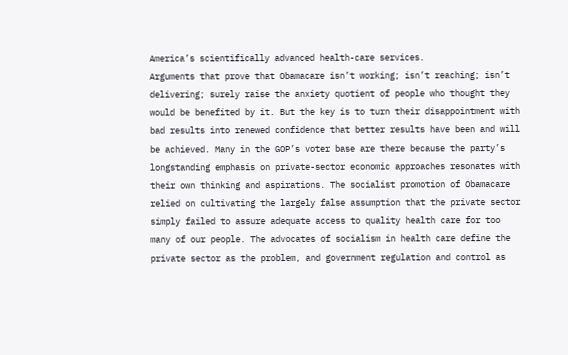America’s scientifically advanced health-care services.
Arguments that prove that Obamacare isn’t working; isn’t reaching; isn’t delivering; surely raise the anxiety quotient of people who thought they would be benefited by it. But the key is to turn their disappointment with bad results into renewed confidence that better results have been and will be achieved. Many in the GOP’s voter base are there because the party’s longstanding emphasis on private-sector economic approaches resonates with their own thinking and aspirations. The socialist promotion of Obamacare relied on cultivating the largely false assumption that the private sector simply failed to assure adequate access to quality health care for too many of our people. The advocates of socialism in health care define the private sector as the problem, and government regulation and control as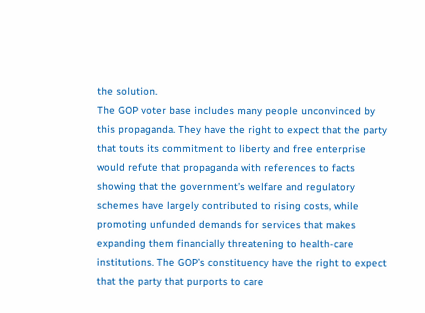the solution.
The GOP voter base includes many people unconvinced by this propaganda. They have the right to expect that the party that touts its commitment to liberty and free enterprise would refute that propaganda with references to facts showing that the government’s welfare and regulatory schemes have largely contributed to rising costs, while promoting unfunded demands for services that makes expanding them financially threatening to health-care institutions. The GOP’s constituency have the right to expect that the party that purports to care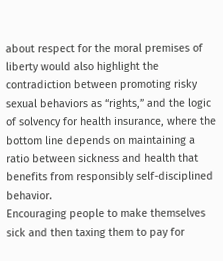about respect for the moral premises of liberty would also highlight the contradiction between promoting risky sexual behaviors as “rights,” and the logic of solvency for health insurance, where the bottom line depends on maintaining a ratio between sickness and health that benefits from responsibly self-disciplined behavior.
Encouraging people to make themselves sick and then taxing them to pay for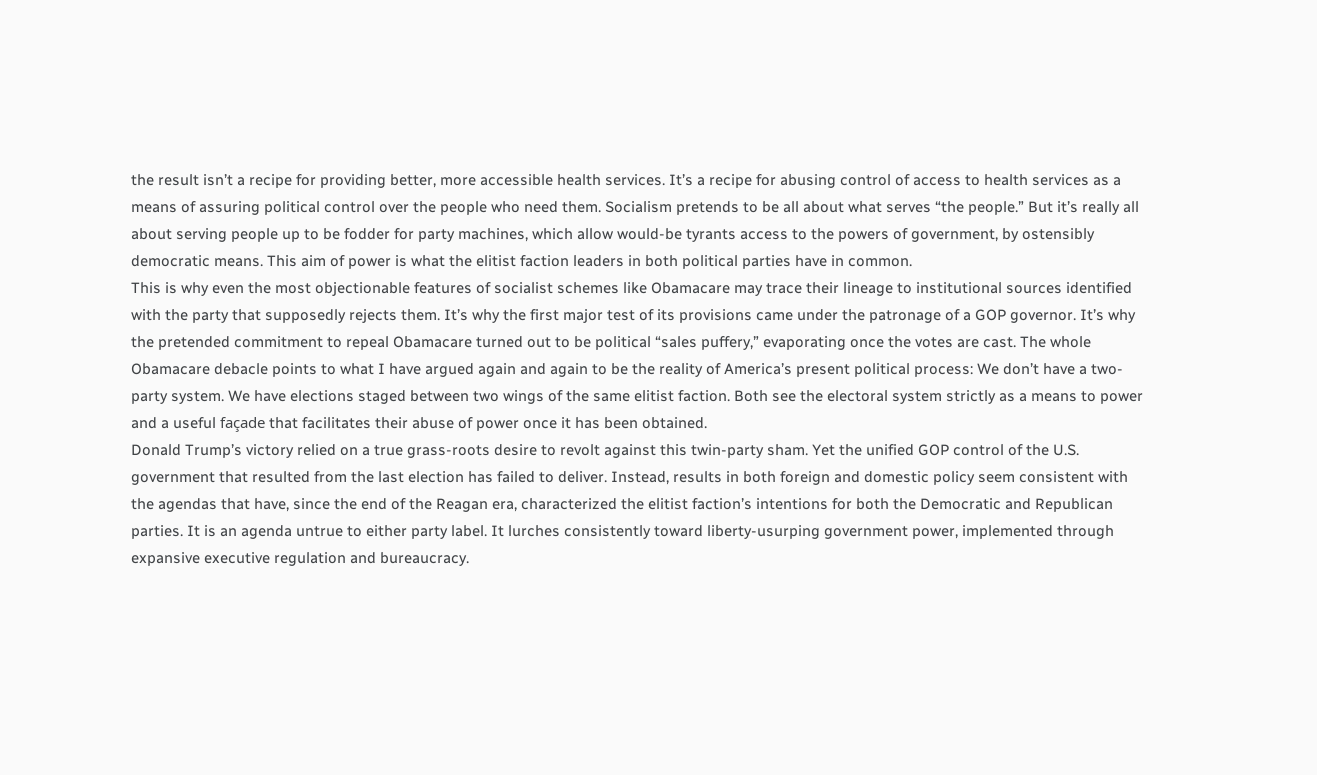the result isn’t a recipe for providing better, more accessible health services. It’s a recipe for abusing control of access to health services as a means of assuring political control over the people who need them. Socialism pretends to be all about what serves “the people.” But it’s really all about serving people up to be fodder for party machines, which allow would-be tyrants access to the powers of government, by ostensibly democratic means. This aim of power is what the elitist faction leaders in both political parties have in common.
This is why even the most objectionable features of socialist schemes like Obamacare may trace their lineage to institutional sources identified with the party that supposedly rejects them. It’s why the first major test of its provisions came under the patronage of a GOP governor. It’s why the pretended commitment to repeal Obamacare turned out to be political “sales puffery,” evaporating once the votes are cast. The whole Obamacare debacle points to what I have argued again and again to be the reality of America’s present political process: We don’t have a two-party system. We have elections staged between two wings of the same elitist faction. Both see the electoral system strictly as a means to power and a useful façade that facilitates their abuse of power once it has been obtained.
Donald Trump’s victory relied on a true grass-roots desire to revolt against this twin-party sham. Yet the unified GOP control of the U.S. government that resulted from the last election has failed to deliver. Instead, results in both foreign and domestic policy seem consistent with the agendas that have, since the end of the Reagan era, characterized the elitist faction’s intentions for both the Democratic and Republican parties. It is an agenda untrue to either party label. It lurches consistently toward liberty-usurping government power, implemented through expansive executive regulation and bureaucracy.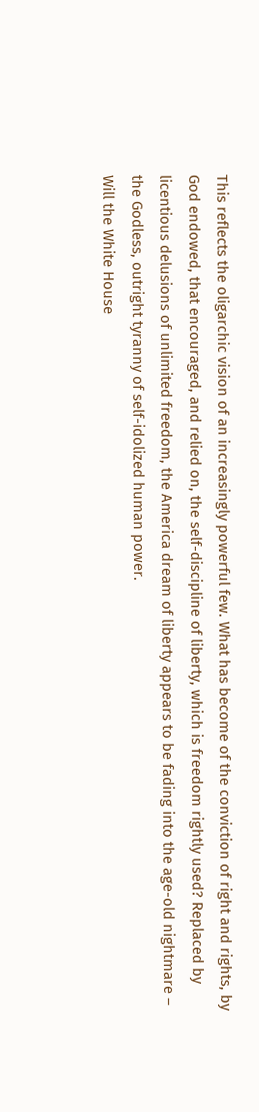This reflects the oligarchic vision of an increasingly powerful few. What has become of the conviction of right and rights, by God endowed, that encouraged, and relied on, the self-discipline of liberty, which is freedom rightly used? Replaced by licentious delusions of unlimited freedom, the America dream of liberty appears to be fading into the age-old nightmare – the Godless, outright tyranny of self-idolized human power.
Will the White House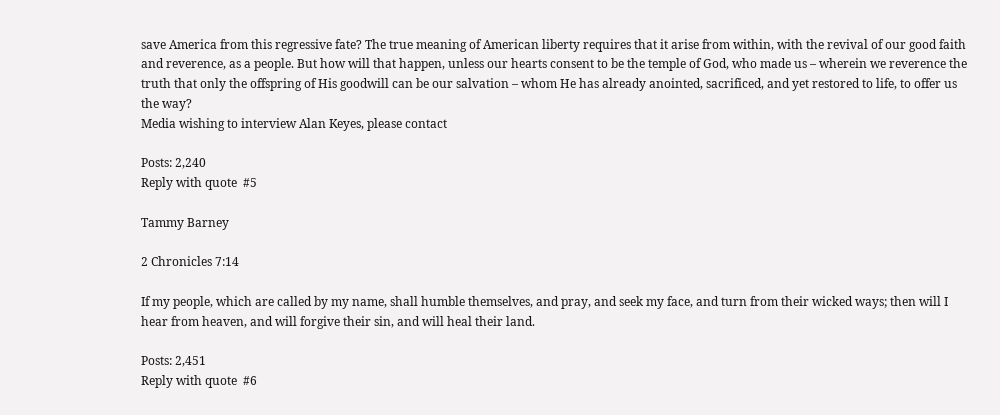save America from this regressive fate? The true meaning of American liberty requires that it arise from within, with the revival of our good faith and reverence, as a people. But how will that happen, unless our hearts consent to be the temple of God, who made us – wherein we reverence the truth that only the offspring of His goodwill can be our salvation – whom He has already anointed, sacrificed, and yet restored to life, to offer us the way?
Media wishing to interview Alan Keyes, please contact

Posts: 2,240
Reply with quote  #5

Tammy Barney

2 Chronicles 7:14

If my people, which are called by my name, shall humble themselves, and pray, and seek my face, and turn from their wicked ways; then will I hear from heaven, and will forgive their sin, and will heal their land.

Posts: 2,451
Reply with quote  #6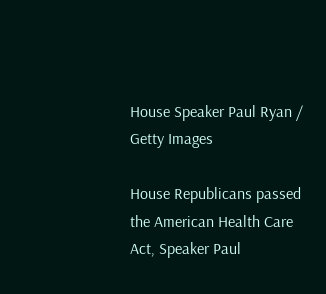House Speaker Paul Ryan / Getty Images

House Republicans passed the American Health Care Act, Speaker Paul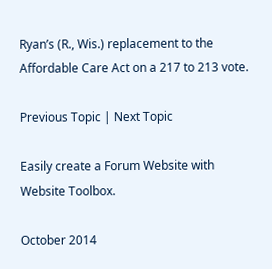Ryan’s (R., Wis.) replacement to the Affordable Care Act on a 217 to 213 vote.

Previous Topic | Next Topic

Easily create a Forum Website with Website Toolbox.

October 2014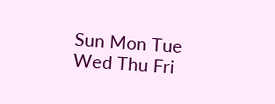Sun Mon Tue Wed Thu Fri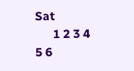Sat
      1 2 3 4
5 6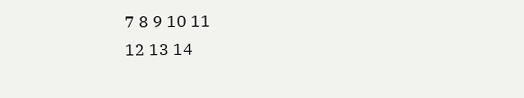7 8 9 10 11
12 13 14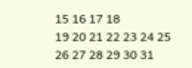15 16 17 18
19 20 21 22 23 24 25
26 27 28 29 30 31